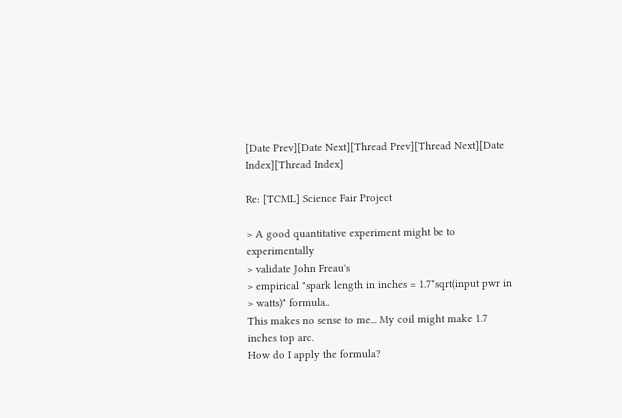[Date Prev][Date Next][Thread Prev][Thread Next][Date Index][Thread Index]

Re: [TCML] Science Fair Project

> A good quantitative experiment might be to experimentally
> validate John Freau's
> empirical "spark length in inches = 1.7*sqrt(input pwr in
> watts)" formula..
This makes no sense to me... My coil might make 1.7 inches top arc.
How do I apply the formula?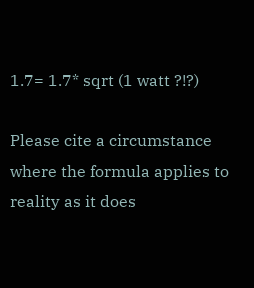1.7= 1.7* sqrt (1 watt ?!?)

Please cite a circumstance where the formula applies to reality as it does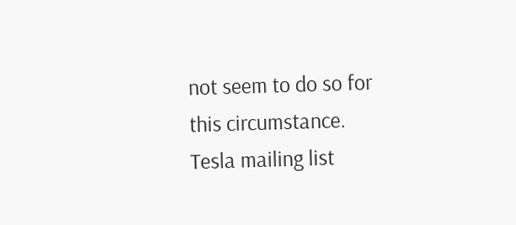not seem to do so for this circumstance.
Tesla mailing list